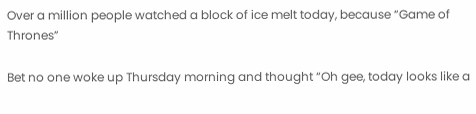Over a million people watched a block of ice melt today, because “Game of Thrones”

Bet no one woke up Thursday morning and thought “Oh gee, today looks like a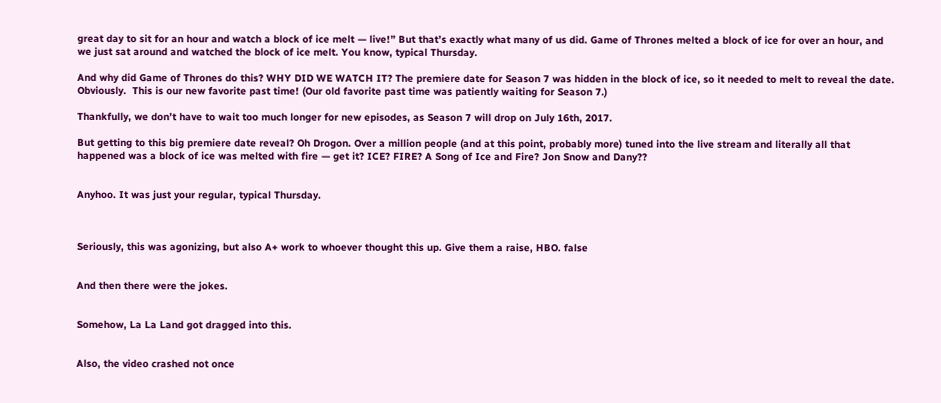great day to sit for an hour and watch a block of ice melt — live!” But that’s exactly what many of us did. Game of Thrones melted a block of ice for over an hour, and we just sat around and watched the block of ice melt. You know, typical Thursday.

And why did Game of Thrones do this? WHY DID WE WATCH IT? The premiere date for Season 7 was hidden in the block of ice, so it needed to melt to reveal the date. Obviously.  This is our new favorite past time! (Our old favorite past time was patiently waiting for Season 7.)

Thankfully, we don’t have to wait too much longer for new episodes, as Season 7 will drop on July 16th, 2017.

But getting to this big premiere date reveal? Oh Drogon. Over a million people (and at this point, probably more) tuned into the live stream and literally all that happened was a block of ice was melted with fire — get it? ICE? FIRE? A Song of Ice and Fire? Jon Snow and Dany??


Anyhoo. It was just your regular, typical Thursday.



Seriously, this was agonizing, but also A+ work to whoever thought this up. Give them a raise, HBO. false


And then there were the jokes.


Somehow, La La Land got dragged into this.


Also, the video crashed not once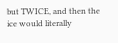but TWICE, and then the ice would literally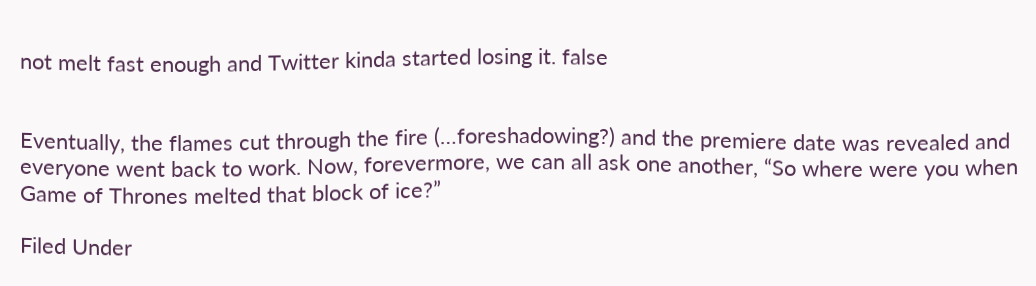not melt fast enough and Twitter kinda started losing it. false


Eventually, the flames cut through the fire (…foreshadowing?) and the premiere date was revealed and everyone went back to work. Now, forevermore, we can all ask one another, “So where were you when Game of Thrones melted that block of ice?”

Filed Under